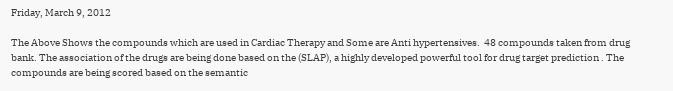Friday, March 9, 2012

The Above Shows the compounds which are used in Cardiac Therapy and Some are Anti hypertensives.  48 compounds taken from drug bank. The association of the drugs are being done based on the (SLAP), a highly developed powerful tool for drug target prediction . The compounds are being scored based on the semantic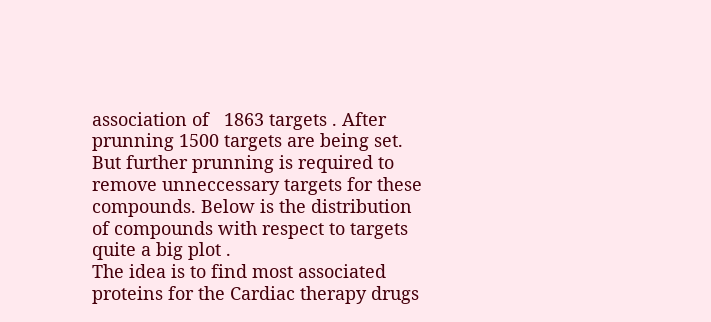association of   1863 targets . After prunning 1500 targets are being set. But further prunning is required to remove unneccessary targets for these compounds. Below is the distribution of compounds with respect to targets quite a big plot .
The idea is to find most associated proteins for the Cardiac therapy drugs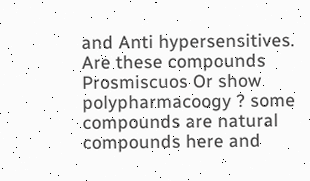and Anti hypersensitives. Are these compounds Prosmiscuos Or show polypharmacoogy ? some compounds are natural compounds here and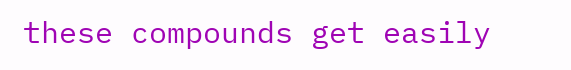these compounds get easily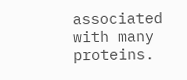associated with many proteins.